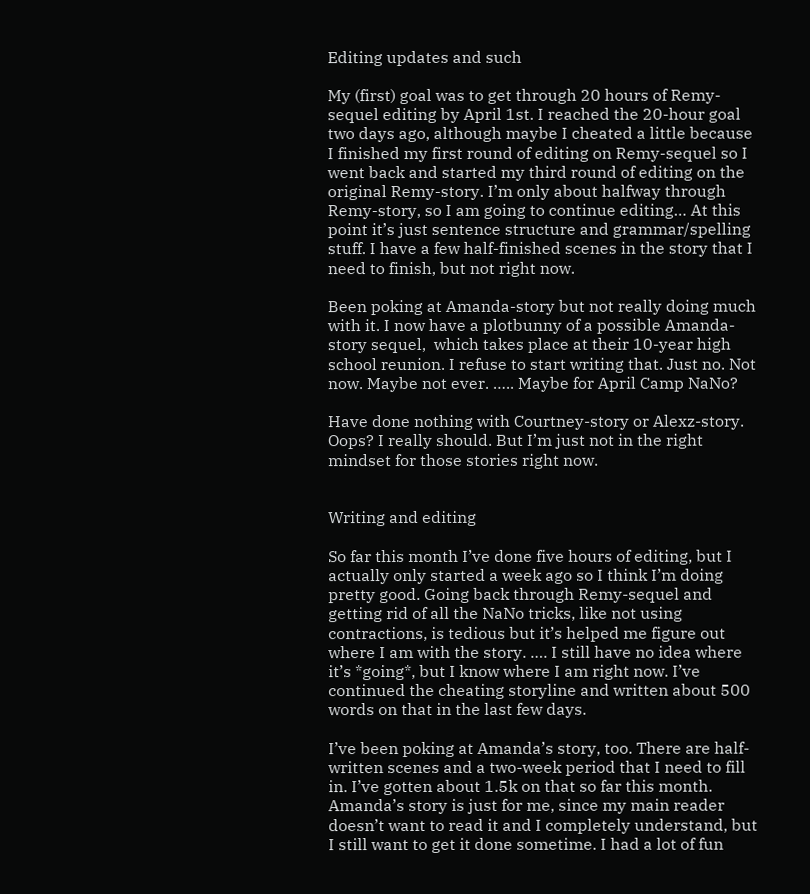Editing updates and such

My (first) goal was to get through 20 hours of Remy-sequel editing by April 1st. I reached the 20-hour goal two days ago, although maybe I cheated a little because I finished my first round of editing on Remy-sequel so I went back and started my third round of editing on the original Remy-story. I’m only about halfway through Remy-story, so I am going to continue editing… At this point it’s just sentence structure and grammar/spelling stuff. I have a few half-finished scenes in the story that I need to finish, but not right now.

Been poking at Amanda-story but not really doing much with it. I now have a plotbunny of a possible Amanda-story sequel,  which takes place at their 10-year high school reunion. I refuse to start writing that. Just no. Not now. Maybe not ever. ….. Maybe for April Camp NaNo?

Have done nothing with Courtney-story or Alexz-story. Oops? I really should. But I’m just not in the right mindset for those stories right now.


Writing and editing

So far this month I’ve done five hours of editing, but I actually only started a week ago so I think I’m doing pretty good. Going back through Remy-sequel and getting rid of all the NaNo tricks, like not using contractions, is tedious but it’s helped me figure out where I am with the story. …. I still have no idea where it’s *going*, but I know where I am right now. I’ve continued the cheating storyline and written about 500 words on that in the last few days.

I’ve been poking at Amanda’s story, too. There are half-written scenes and a two-week period that I need to fill in. I’ve gotten about 1.5k on that so far this month. Amanda’s story is just for me, since my main reader doesn’t want to read it and I completely understand, but I still want to get it done sometime. I had a lot of fun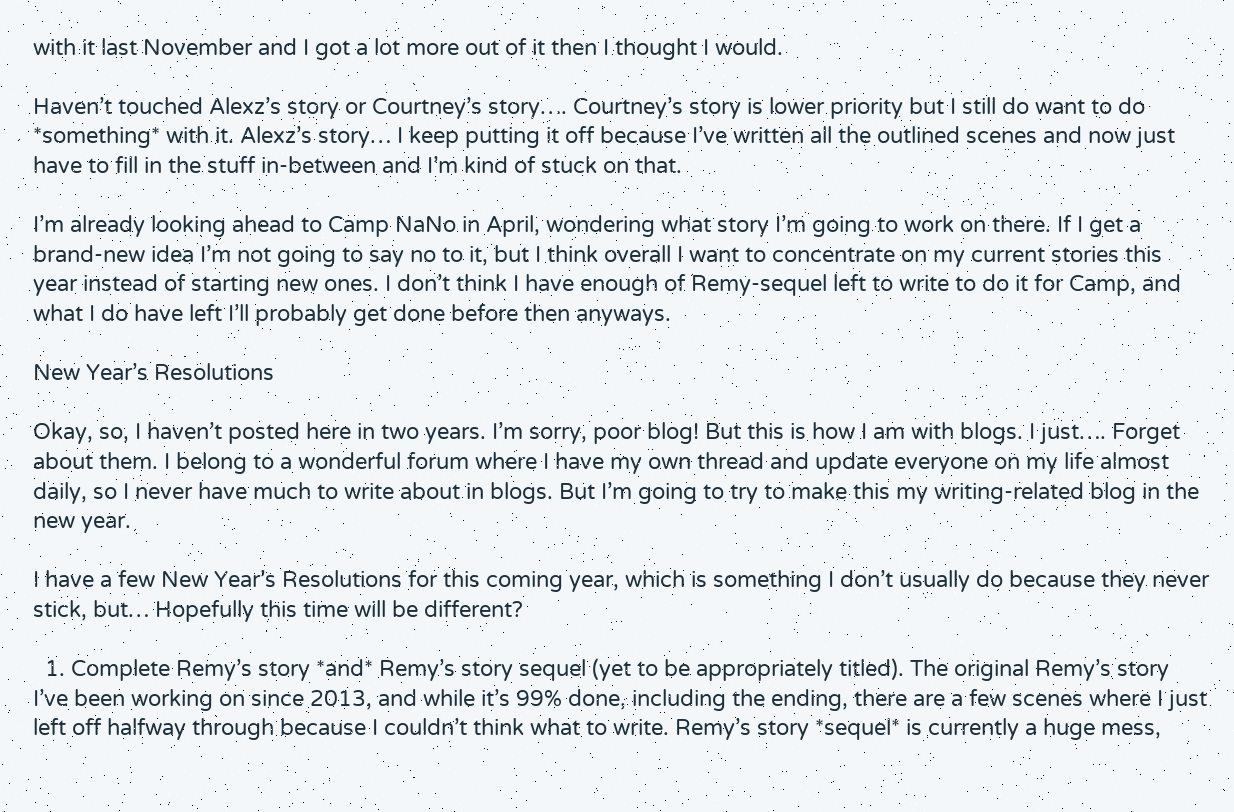with it last November and I got a lot more out of it then I thought I would.

Haven’t touched Alexz’s story or Courtney’s story…. Courtney’s story is lower priority but I still do want to do *something* with it. Alexz’s story… I keep putting it off because I’ve written all the outlined scenes and now just have to fill in the stuff in-between and I’m kind of stuck on that.

I’m already looking ahead to Camp NaNo in April, wondering what story I’m going to work on there. If I get a brand-new idea I’m not going to say no to it, but I think overall I want to concentrate on my current stories this year instead of starting new ones. I don’t think I have enough of Remy-sequel left to write to do it for Camp, and what I do have left I’ll probably get done before then anyways.

New Year’s Resolutions

Okay, so, I haven’t posted here in two years. I’m sorry, poor blog! But this is how I am with blogs. I just…. Forget about them. I belong to a wonderful forum where I have my own thread and update everyone on my life almost daily, so I never have much to write about in blogs. But I’m going to try to make this my writing-related blog in the new year.

I have a few New Year’s Resolutions for this coming year, which is something I don’t usually do because they never stick, but… Hopefully this time will be different?

  1. Complete Remy’s story *and* Remy’s story sequel (yet to be appropriately titled). The original Remy’s story I’ve been working on since 2013, and while it’s 99% done, including the ending, there are a few scenes where I just left off halfway through because I couldn’t think what to write. Remy’s story *sequel* is currently a huge mess,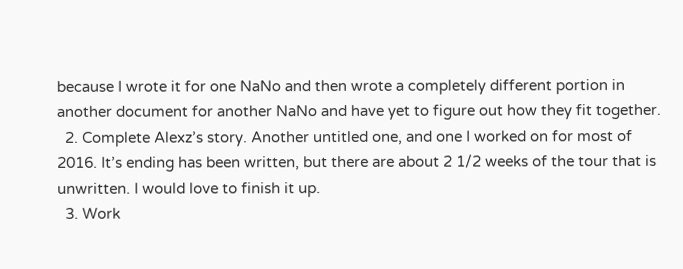because I wrote it for one NaNo and then wrote a completely different portion in another document for another NaNo and have yet to figure out how they fit together.
  2. Complete Alexz’s story. Another untitled one, and one I worked on for most of 2016. It’s ending has been written, but there are about 2 1/2 weeks of the tour that is unwritten. I would love to finish it up.
  3. Work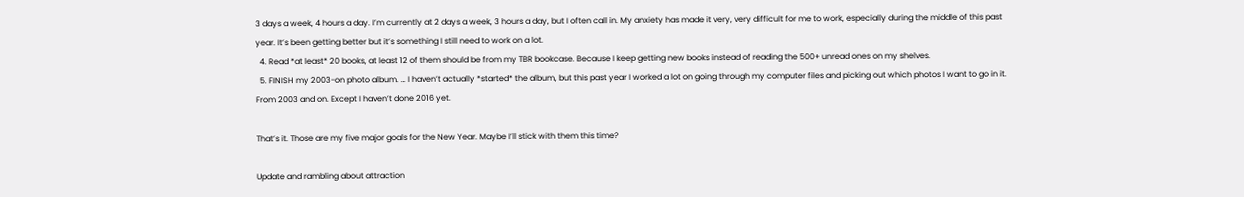3 days a week, 4 hours a day. I’m currently at 2 days a week, 3 hours a day, but I often call in. My anxiety has made it very, very difficult for me to work, especially during the middle of this past year. It’s been getting better but it’s something I still need to work on a lot.
  4. Read *at least* 20 books, at least 12 of them should be from my TBR bookcase. Because I keep getting new books instead of reading the 500+ unread ones on my shelves.
  5. FINISH my 2003-on photo album. … I haven’t actually *started* the album, but this past year I worked a lot on going through my computer files and picking out which photos I want to go in it. From 2003 and on. Except I haven’t done 2016 yet.

That’s it. Those are my five major goals for the New Year. Maybe I’ll stick with them this time?

Update and rambling about attraction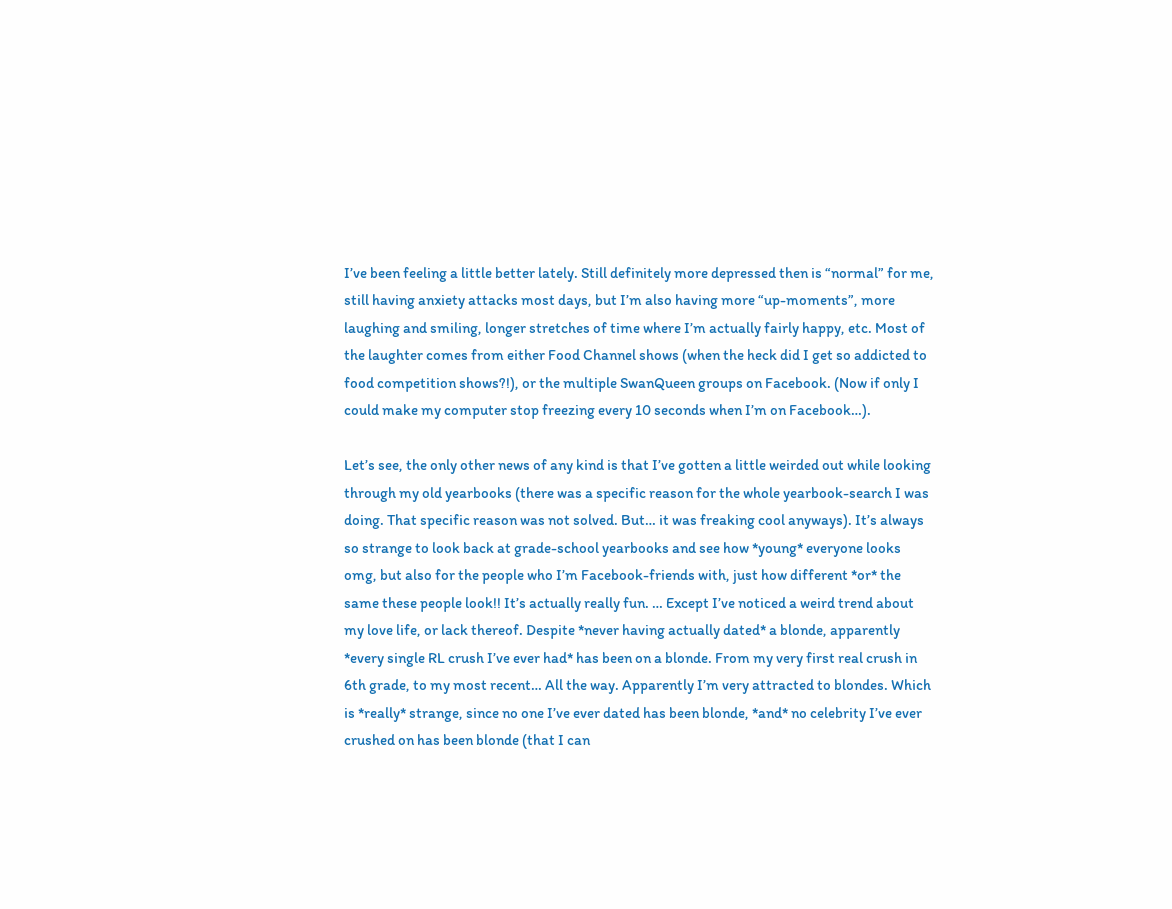I’ve been feeling a little better lately. Still definitely more depressed then is “normal” for me, still having anxiety attacks most days, but I’m also having more “up-moments”, more laughing and smiling, longer stretches of time where I’m actually fairly happy, etc. Most of the laughter comes from either Food Channel shows (when the heck did I get so addicted to food competition shows?!), or the multiple SwanQueen groups on Facebook. (Now if only I could make my computer stop freezing every 10 seconds when I’m on Facebook…).

Let’s see, the only other news of any kind is that I’ve gotten a little weirded out while looking through my old yearbooks (there was a specific reason for the whole yearbook-search I was doing. That specific reason was not solved. But… it was freaking cool anyways). It’s always so strange to look back at grade-school yearbooks and see how *young* everyone looks omg, but also for the people who I’m Facebook-friends with, just how different *or* the same these people look!! It’s actually really fun. … Except I’ve noticed a weird trend about my love life, or lack thereof. Despite *never having actually dated* a blonde, apparently *every single RL crush I’ve ever had* has been on a blonde. From my very first real crush in 6th grade, to my most recent… All the way. Apparently I’m very attracted to blondes. Which is *really* strange, since no one I’ve ever dated has been blonde, *and* no celebrity I’ve ever crushed on has been blonde (that I can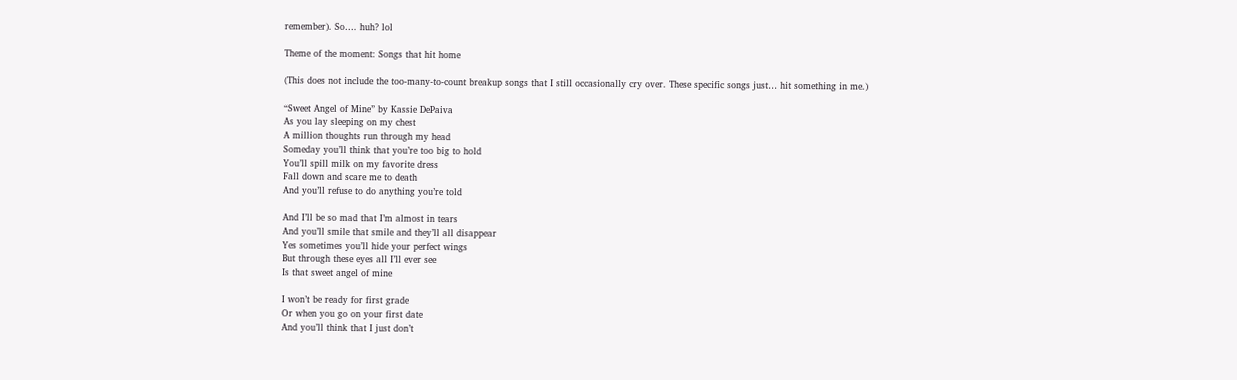remember). So…. huh? lol

Theme of the moment: Songs that hit home

(This does not include the too-many-to-count breakup songs that I still occasionally cry over. These specific songs just… hit something in me.)

“Sweet Angel of Mine” by Kassie DePaiva
As you lay sleeping on my chest
A million thoughts run through my head
Someday you’ll think that you’re too big to hold
You’ll spill milk on my favorite dress
Fall down and scare me to death
And you’ll refuse to do anything you’re told

And I’ll be so mad that I’m almost in tears
And you’ll smile that smile and they’ll all disappear
Yes sometimes you’ll hide your perfect wings
But through these eyes all I’ll ever see
Is that sweet angel of mine

I won’t be ready for first grade
Or when you go on your first date
And you’ll think that I just don’t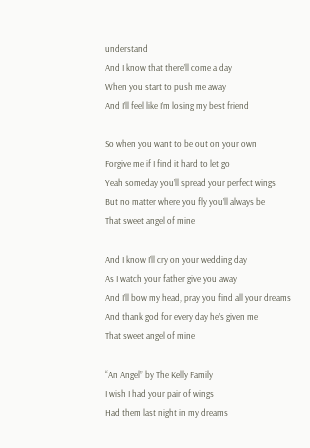understand
And I know that there’ll come a day
When you start to push me away
And I’ll feel like I’m losing my best friend

So when you want to be out on your own
Forgive me if I find it hard to let go
Yeah someday you’ll spread your perfect wings
But no matter where you fly you’ll always be
That sweet angel of mine

And I know I’ll cry on your wedding day
As I watch your father give you away
And I’ll bow my head, pray you find all your dreams
And thank god for every day he’s given me
That sweet angel of mine

“An Angel” by The Kelly Family
I wish I had your pair of wings
Had them last night in my dreams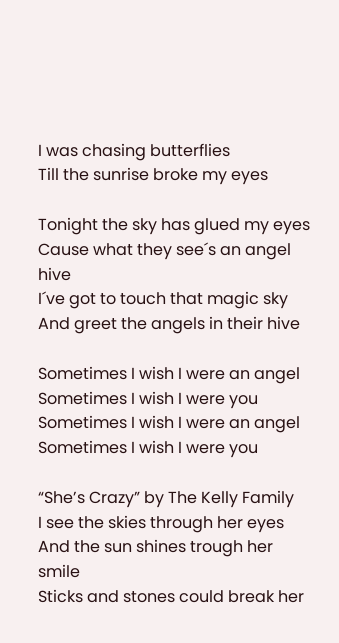I was chasing butterflies
Till the sunrise broke my eyes

Tonight the sky has glued my eyes
Cause what they see´s an angel hive
I´ve got to touch that magic sky
And greet the angels in their hive

Sometimes I wish I were an angel
Sometimes I wish I were you
Sometimes I wish I were an angel
Sometimes I wish I were you

“She’s Crazy” by The Kelly Family
I see the skies through her eyes
And the sun shines trough her smile
Sticks and stones could break her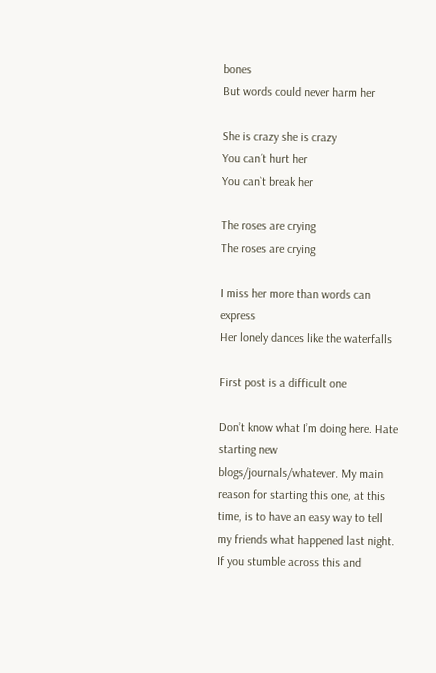bones
But words could never harm her

She is crazy she is crazy
You can´t hurt her
You can`t break her

The roses are crying
The roses are crying

I miss her more than words can express
Her lonely dances like the waterfalls

First post is a difficult one

Don’t know what I’m doing here. Hate starting new blogs/journals/whatever. My main reason for starting this one, at this time, is to have an easy way to tell my friends what happened last night. If you stumble across this and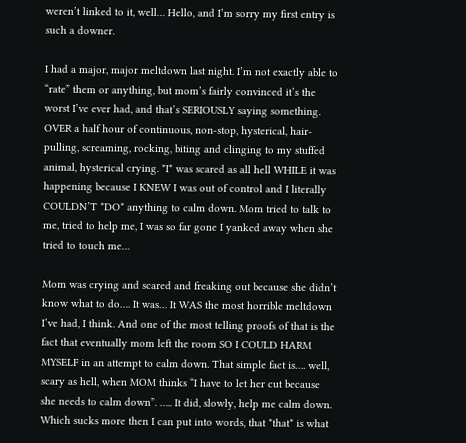weren’t linked to it, well… Hello, and I’m sorry my first entry is such a downer.

I had a major, major meltdown last night. I’m not exactly able to “rate” them or anything, but mom’s fairly convinced it’s the worst I’ve ever had, and that’s SERIOUSLY saying something. OVER a half hour of continuous, non-stop, hysterical, hair-pulling, screaming, rocking, biting and clinging to my stuffed animal, hysterical crying. *I* was scared as all hell WHILE it was happening because I KNEW I was out of control and I literally COULDN’T *DO* anything to calm down. Mom tried to talk to me, tried to help me, I was so far gone I yanked away when she tried to touch me…

Mom was crying and scared and freaking out because she didn’t know what to do…. It was… It WAS the most horrible meltdown I’ve had, I think. And one of the most telling proofs of that is the fact that eventually mom left the room SO I COULD HARM MYSELF in an attempt to calm down. That simple fact is…. well, scary as hell, when MOM thinks “I have to let her cut because she needs to calm down”. ….. It did, slowly, help me calm down. Which sucks more then I can put into words, that *that* is what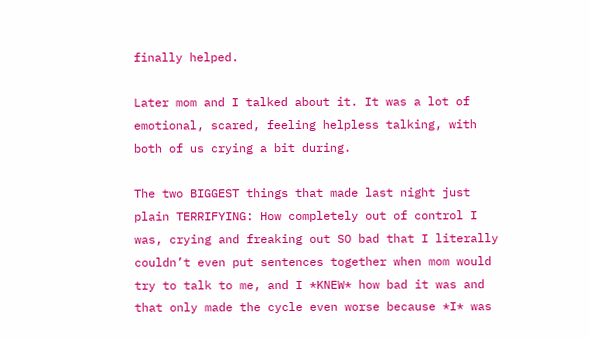finally helped.

Later mom and I talked about it. It was a lot of emotional, scared, feeling helpless talking, with both of us crying a bit during.

The two BIGGEST things that made last night just plain TERRIFYING: How completely out of control I was, crying and freaking out SO bad that I literally couldn’t even put sentences together when mom would try to talk to me, and I *KNEW* how bad it was and that only made the cycle even worse because *I* was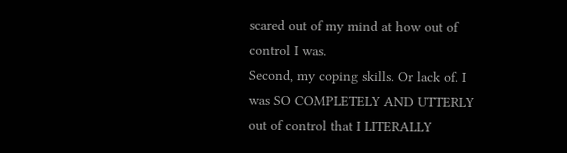scared out of my mind at how out of control I was.
Second, my coping skills. Or lack of. I was SO COMPLETELY AND UTTERLY out of control that I LITERALLY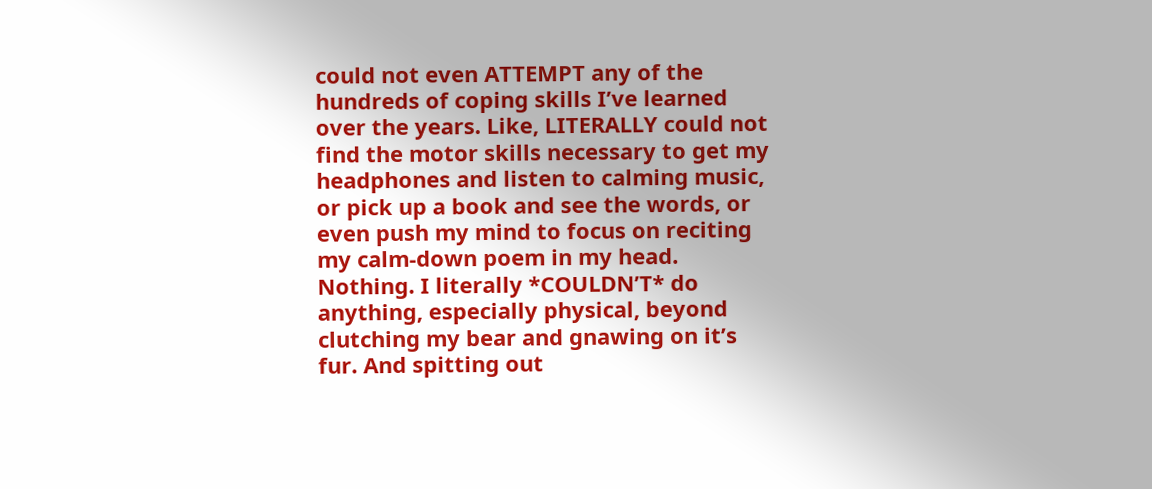could not even ATTEMPT any of the hundreds of coping skills I’ve learned over the years. Like, LITERALLY could not find the motor skills necessary to get my headphones and listen to calming music, or pick up a book and see the words, or even push my mind to focus on reciting my calm-down poem in my head. Nothing. I literally *COULDN’T* do anything, especially physical, beyond clutching my bear and gnawing on it’s fur. And spitting out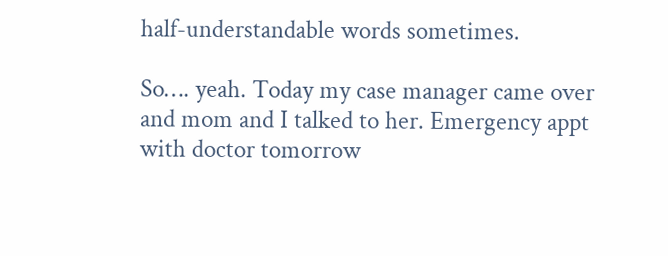half-understandable words sometimes.

So…. yeah. Today my case manager came over and mom and I talked to her. Emergency appt with doctor tomorrow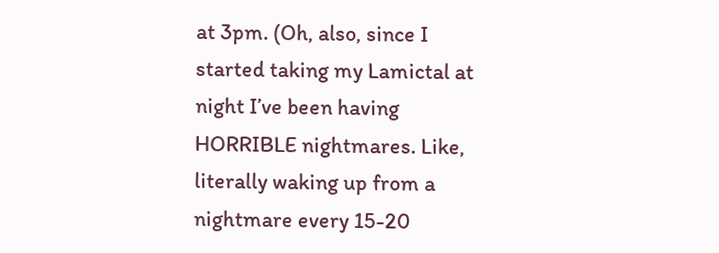at 3pm. (Oh, also, since I started taking my Lamictal at night I’ve been having HORRIBLE nightmares. Like, literally waking up from a nightmare every 15-20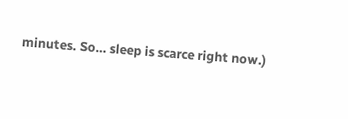minutes. So… sleep is scarce right now.)